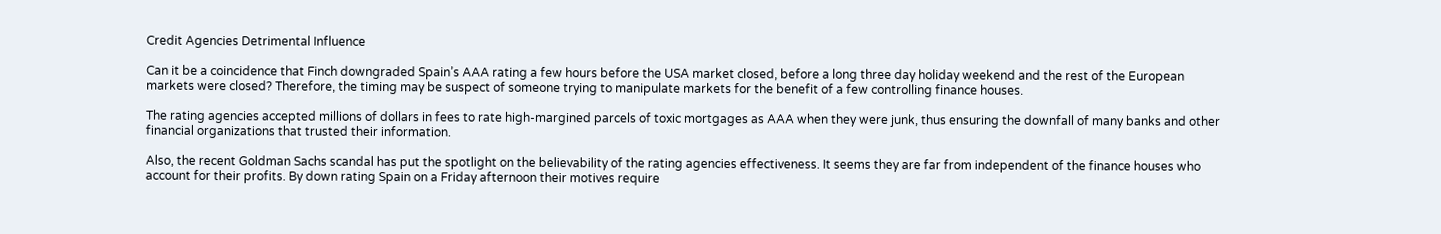Credit Agencies Detrimental Influence

Can it be a coincidence that Finch downgraded Spain’s AAA rating a few hours before the USA market closed, before a long three day holiday weekend and the rest of the European markets were closed? Therefore, the timing may be suspect of someone trying to manipulate markets for the benefit of a few controlling finance houses.

The rating agencies accepted millions of dollars in fees to rate high-margined parcels of toxic mortgages as AAA when they were junk, thus ensuring the downfall of many banks and other financial organizations that trusted their information.

Also, the recent Goldman Sachs scandal has put the spotlight on the believability of the rating agencies effectiveness. It seems they are far from independent of the finance houses who account for their profits. By down rating Spain on a Friday afternoon their motives require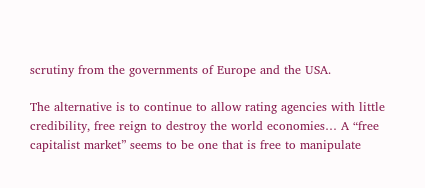scrutiny from the governments of Europe and the USA.

The alternative is to continue to allow rating agencies with little credibility, free reign to destroy the world economies… A “free capitalist market” seems to be one that is free to manipulate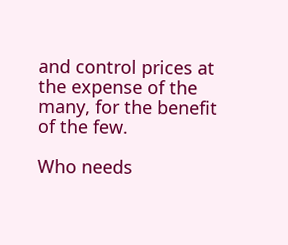and control prices at the expense of the many, for the benefit of the few.

Who needs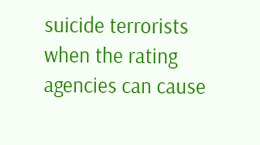suicide terrorists when the rating agencies can cause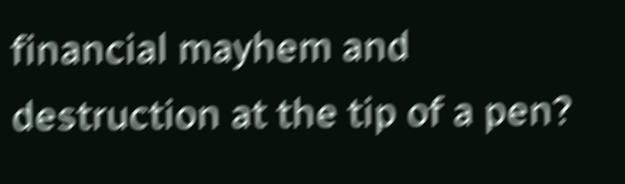financial mayhem and destruction at the tip of a pen?